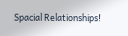Spacial Relationships!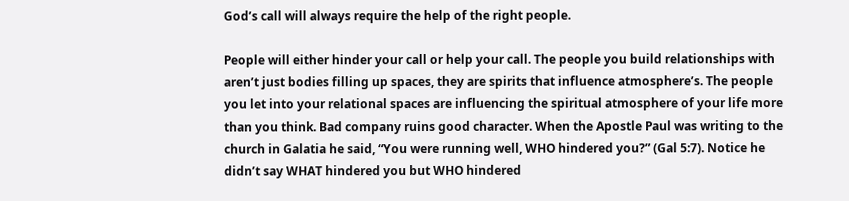God’s call will always require the help of the right people.

People will either hinder your call or help your call. The people you build relationships with aren’t just bodies filling up spaces, they are spirits that influence atmosphere’s. The people you let into your relational spaces are influencing the spiritual atmosphere of your life more than you think. Bad company ruins good character. When the Apostle Paul was writing to the church in Galatia he said, “You were running well, WHO hindered you?” (Gal 5:7). Notice he didn’t say WHAT hindered you but WHO hindered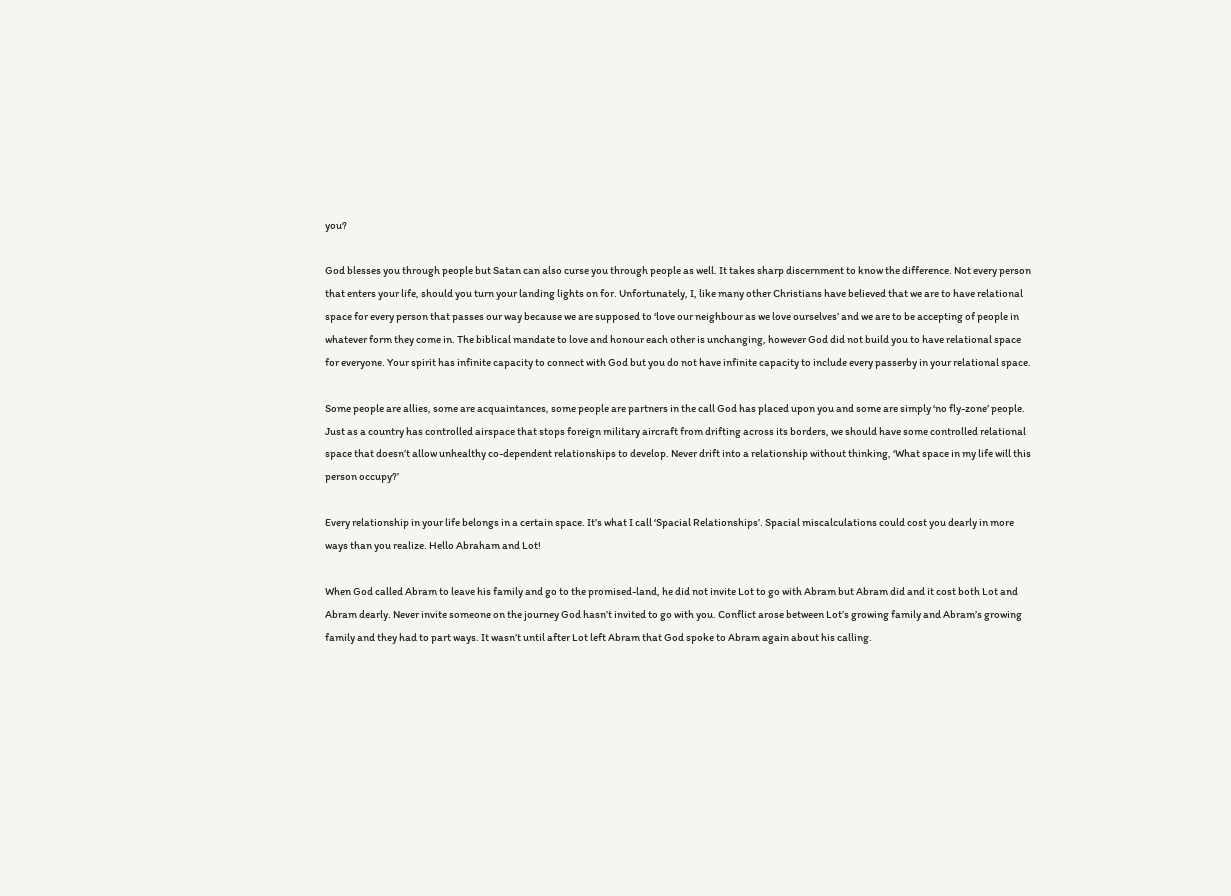you?

God blesses you through people but Satan can also curse you through people as well. It takes sharp discernment to know the difference. Not every person that enters your life, should you turn your landing lights on for. Unfortunately, I, like many other Christians have believed that we are to have relational space for every person that passes our way because we are supposed to ‘love our neighbour as we love ourselves’ and we are to be accepting of people in whatever form they come in. The biblical mandate to love and honour each other is unchanging, however God did not build you to have relational space for everyone. Your spirit has infinite capacity to connect with God but you do not have infinite capacity to include every passerby in your relational space.

Some people are allies, some are acquaintances, some people are partners in the call God has placed upon you and some are simply ‘no fly-zone’ people. Just as a country has controlled airspace that stops foreign military aircraft from drifting across its borders, we should have some controlled relational space that doesn’t allow unhealthy co-dependent relationships to develop. Never drift into a relationship without thinking, ‘What space in my life will this person occupy?’

Every relationship in your life belongs in a certain space. It’s what I call ‘Spacial Relationships’. Spacial miscalculations could cost you dearly in more ways than you realize. Hello Abraham and Lot!

When God called Abram to leave his family and go to the promised-land, he did not invite Lot to go with Abram but Abram did and it cost both Lot and Abram dearly. Never invite someone on the journey God hasn’t invited to go with you. Conflict arose between Lot’s growing family and Abram’s growing family and they had to part ways. It wasn’t until after Lot left Abram that God spoke to Abram again about his calling.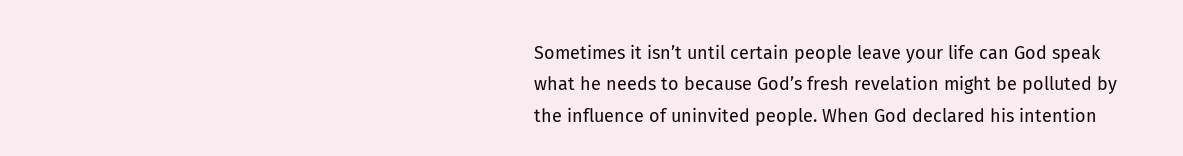Sometimes it isn’t until certain people leave your life can God speak what he needs to because God’s fresh revelation might be polluted by the influence of uninvited people. When God declared his intention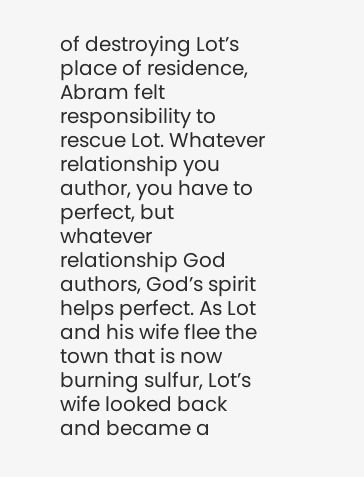of destroying Lot’s place of residence, Abram felt responsibility to rescue Lot. Whatever relationship you author, you have to perfect, but whatever relationship God authors, God’s spirit helps perfect. As Lot and his wife flee the town that is now burning sulfur, Lot’s wife looked back and became a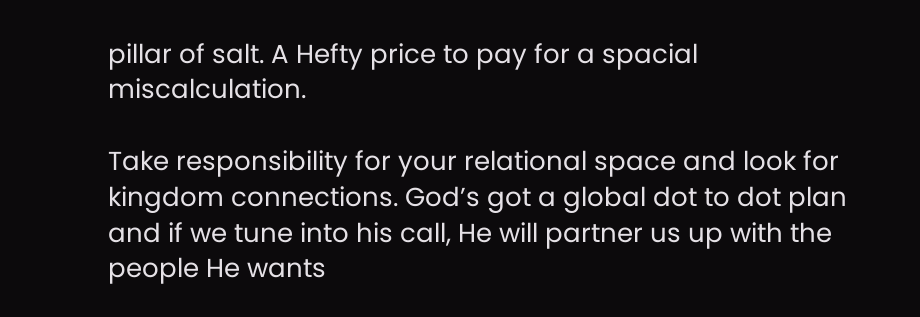pillar of salt. A Hefty price to pay for a spacial miscalculation.

Take responsibility for your relational space and look for kingdom connections. God’s got a global dot to dot plan and if we tune into his call, He will partner us up with the people He wants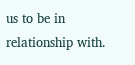us to be in relationship with.